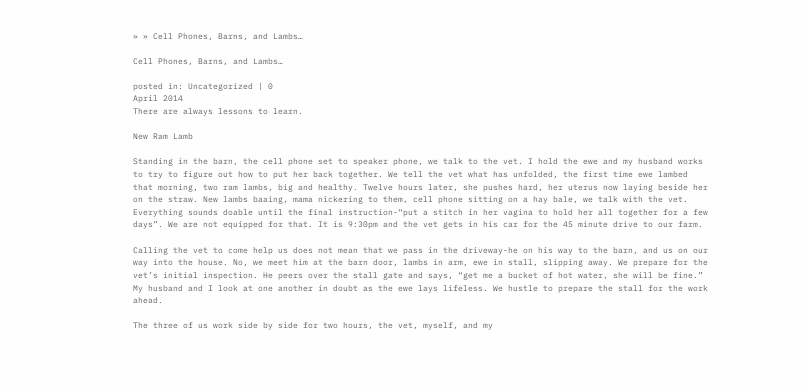» » Cell Phones, Barns, and Lambs…

Cell Phones, Barns, and Lambs…

posted in: Uncategorized | 0
April 2014
There are always lessons to learn.

New Ram Lamb

Standing in the barn, the cell phone set to speaker phone, we talk to the vet. I hold the ewe and my husband works to try to figure out how to put her back together. We tell the vet what has unfolded, the first time ewe lambed that morning, two ram lambs, big and healthy. Twelve hours later, she pushes hard, her uterus now laying beside her on the straw. New lambs baaing, mama nickering to them, cell phone sitting on a hay bale, we talk with the vet. Everything sounds doable until the final instruction-“put a stitch in her vagina to hold her all together for a few days”. We are not equipped for that. It is 9:30pm and the vet gets in his car for the 45 minute drive to our farm.

Calling the vet to come help us does not mean that we pass in the driveway-he on his way to the barn, and us on our way into the house. No, we meet him at the barn door, lambs in arm, ewe in stall, slipping away. We prepare for the vet’s initial inspection. He peers over the stall gate and says, “get me a bucket of hot water, she will be fine.” My husband and I look at one another in doubt as the ewe lays lifeless. We hustle to prepare the stall for the work ahead.

The three of us work side by side for two hours, the vet, myself, and my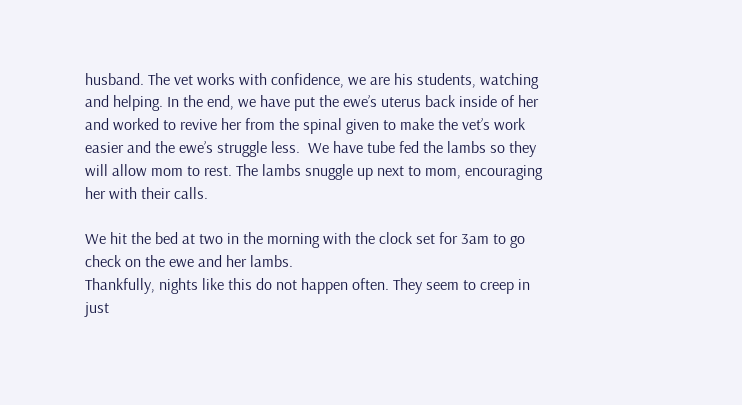husband. The vet works with confidence, we are his students, watching and helping. In the end, we have put the ewe’s uterus back inside of her and worked to revive her from the spinal given to make the vet’s work easier and the ewe’s struggle less.  We have tube fed the lambs so they will allow mom to rest. The lambs snuggle up next to mom, encouraging her with their calls.

We hit the bed at two in the morning with the clock set for 3am to go check on the ewe and her lambs.
Thankfully, nights like this do not happen often. They seem to creep in just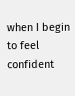when I begin to feel confident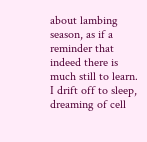about lambing season, as if a reminder that indeed there is much still to learn. I drift off to sleep, dreaming of cell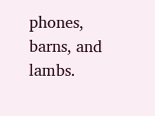phones, barns, and lambs.